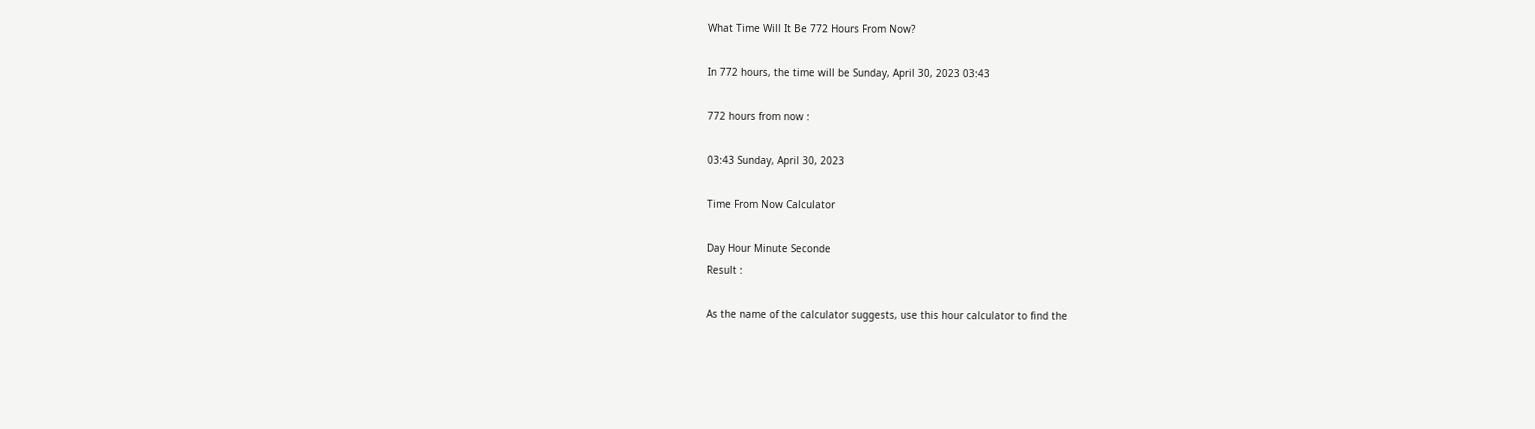What Time Will It Be 772 Hours From Now?

In 772 hours, the time will be Sunday, April 30, 2023 03:43

772 hours from now :

03:43 Sunday, April 30, 2023

Time From Now Calculator

Day Hour Minute Seconde
Result :

As the name of the calculator suggests, use this hour calculator to find the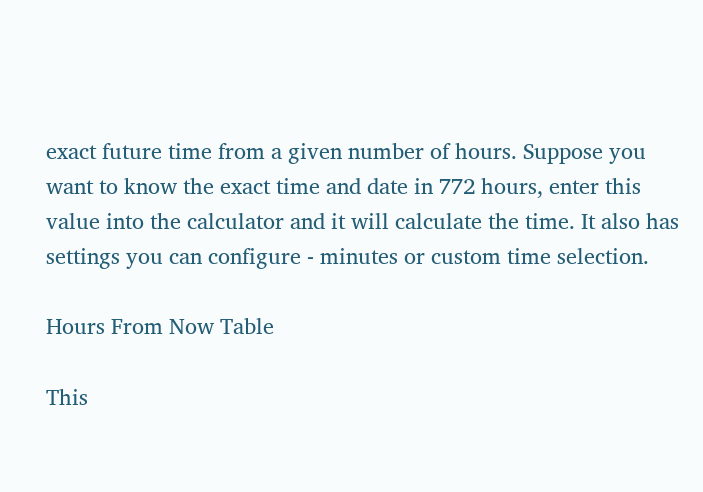exact future time from a given number of hours. Suppose you want to know the exact time and date in 772 hours, enter this value into the calculator and it will calculate the time. It also has settings you can configure - minutes or custom time selection.

Hours From Now Table

This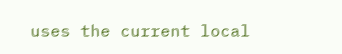uses the current local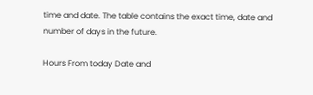time and date. The table contains the exact time, date and number of days in the future.

Hours From today Date and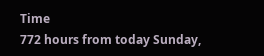Time
772 hours from today Sunday,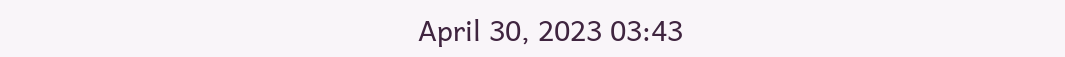April 30, 2023 03:43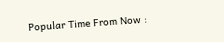Popular Time From Now :